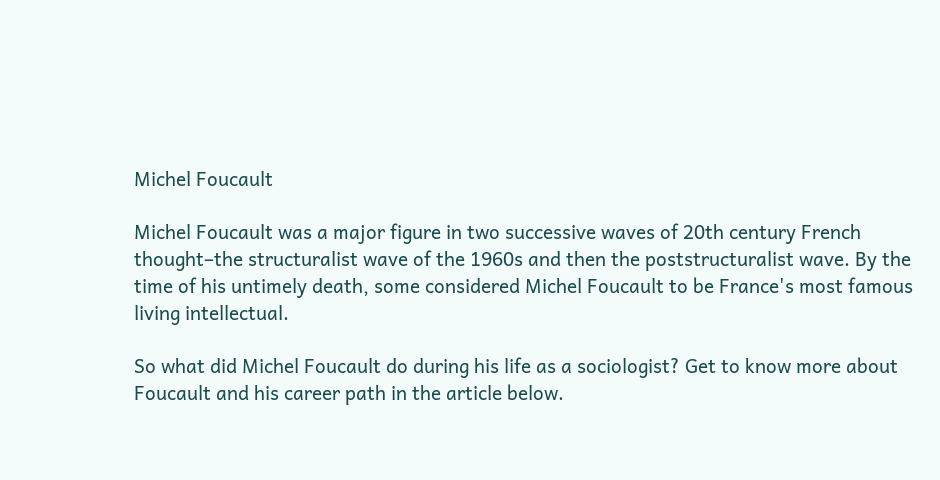Michel Foucault

Michel Foucault was a major figure in two successive waves of 20th century French thought–the structuralist wave of the 1960s and then the poststructuralist wave. By the time of his untimely death, some considered Michel Foucault to be France's most famous living intellectual.

So what did Michel Foucault do during his life as a sociologist? Get to know more about Foucault and his career path in the article below.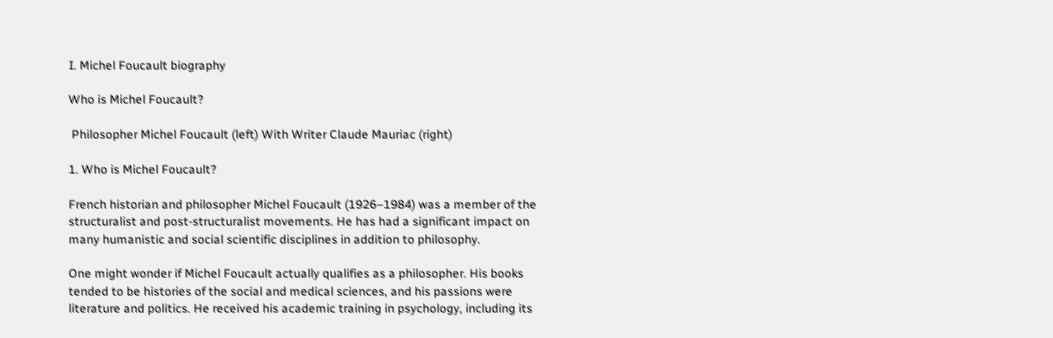I. Michel Foucault biography

Who is Michel Foucault?

 Philosopher Michel Foucault (left) With Writer Claude Mauriac (right)

1. Who is Michel Foucault?

French historian and philosopher Michel Foucault (1926–1984) was a member of the structuralist and post-structuralist movements. He has had a significant impact on many humanistic and social scientific disciplines in addition to philosophy.

One might wonder if Michel Foucault actually qualifies as a philosopher. His books tended to be histories of the social and medical sciences, and his passions were literature and politics. He received his academic training in psychology, including its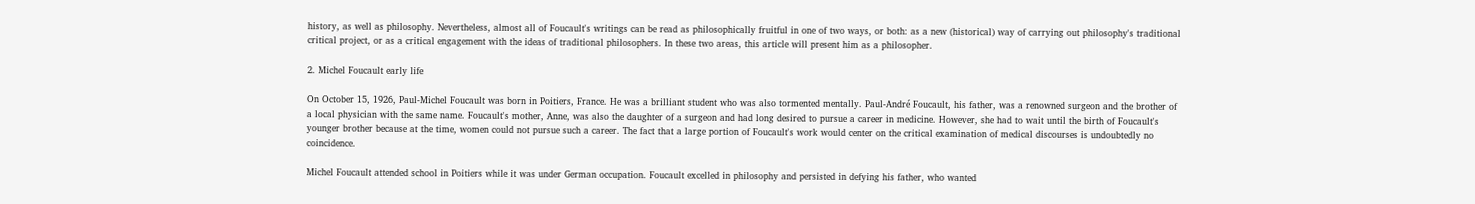history, as well as philosophy. Nevertheless, almost all of Foucault's writings can be read as philosophically fruitful in one of two ways, or both: as a new (historical) way of carrying out philosophy's traditional critical project, or as a critical engagement with the ideas of traditional philosophers. In these two areas, this article will present him as a philosopher.

2. Michel Foucault early life

On October 15, 1926, Paul-Michel Foucault was born in Poitiers, France. He was a brilliant student who was also tormented mentally. Paul-André Foucault, his father, was a renowned surgeon and the brother of a local physician with the same name. Foucault's mother, Anne, was also the daughter of a surgeon and had long desired to pursue a career in medicine. However, she had to wait until the birth of Foucault's younger brother because at the time, women could not pursue such a career. The fact that a large portion of Foucault's work would center on the critical examination of medical discourses is undoubtedly no coincidence.

Michel Foucault attended school in Poitiers while it was under German occupation. Foucault excelled in philosophy and persisted in defying his father, who wanted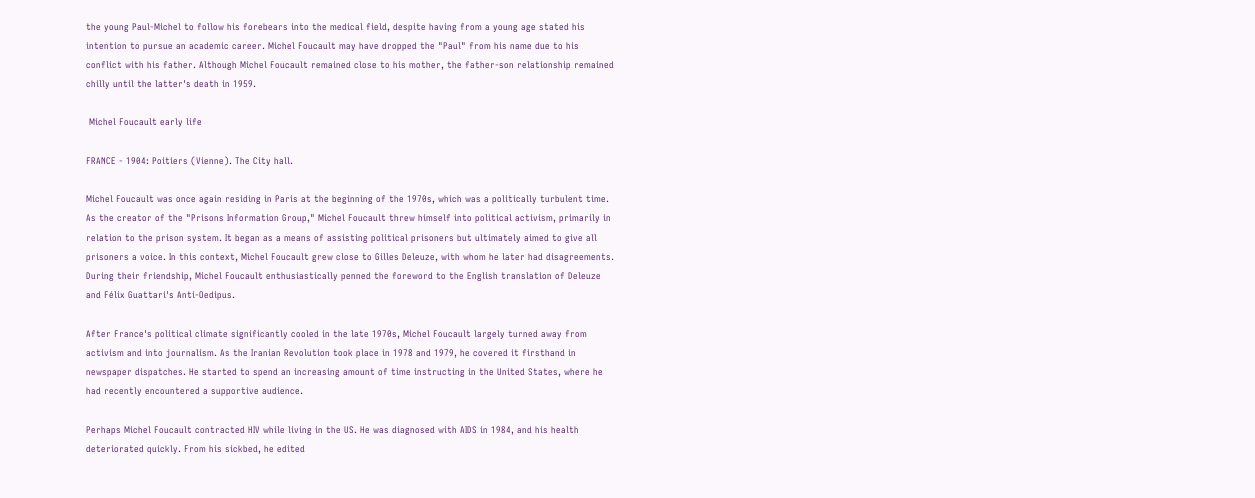the young Paul-Michel to follow his forebears into the medical field, despite having from a young age stated his intention to pursue an academic career. Michel Foucault may have dropped the "Paul" from his name due to his conflict with his father. Although Michel Foucault remained close to his mother, the father-son relationship remained chilly until the latter's death in 1959.

 Michel Foucault early life

FRANCE - 1904: Poitiers (Vienne). The City hall.

Michel Foucault was once again residing in Paris at the beginning of the 1970s, which was a politically turbulent time. As the creator of the "Prisons Information Group," Michel Foucault threw himself into political activism, primarily in relation to the prison system. It began as a means of assisting political prisoners but ultimately aimed to give all prisoners a voice. In this context, Michel Foucault grew close to Gilles Deleuze, with whom he later had disagreements. During their friendship, Michel Foucault enthusiastically penned the foreword to the English translation of Deleuze and Félix Guattari's Anti-Oedipus.

After France's political climate significantly cooled in the late 1970s, Michel Foucault largely turned away from activism and into journalism. As the Iranian Revolution took place in 1978 and 1979, he covered it firsthand in newspaper dispatches. He started to spend an increasing amount of time instructing in the United States, where he had recently encountered a supportive audience.

Perhaps Michel Foucault contracted HIV while living in the US. He was diagnosed with AIDS in 1984, and his health deteriorated quickly. From his sickbed, he edited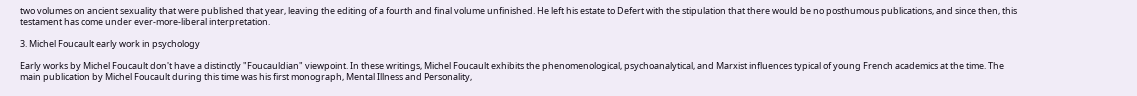two volumes on ancient sexuality that were published that year, leaving the editing of a fourth and final volume unfinished. He left his estate to Defert with the stipulation that there would be no posthumous publications, and since then, this testament has come under ever-more-liberal interpretation.

3. Michel Foucault early work in psychology

Early works by Michel Foucault don't have a distinctly "Foucauldian" viewpoint. In these writings, Michel Foucault exhibits the phenomenological, psychoanalytical, and Marxist influences typical of young French academics at the time. The main publication by Michel Foucault during this time was his first monograph, Mental Illness and Personality,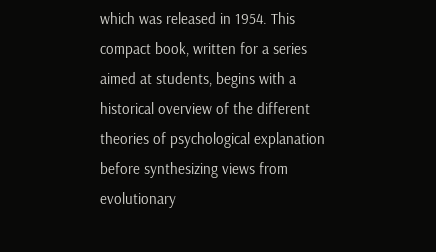which was released in 1954. This compact book, written for a series aimed at students, begins with a historical overview of the different theories of psychological explanation before synthesizing views from evolutionary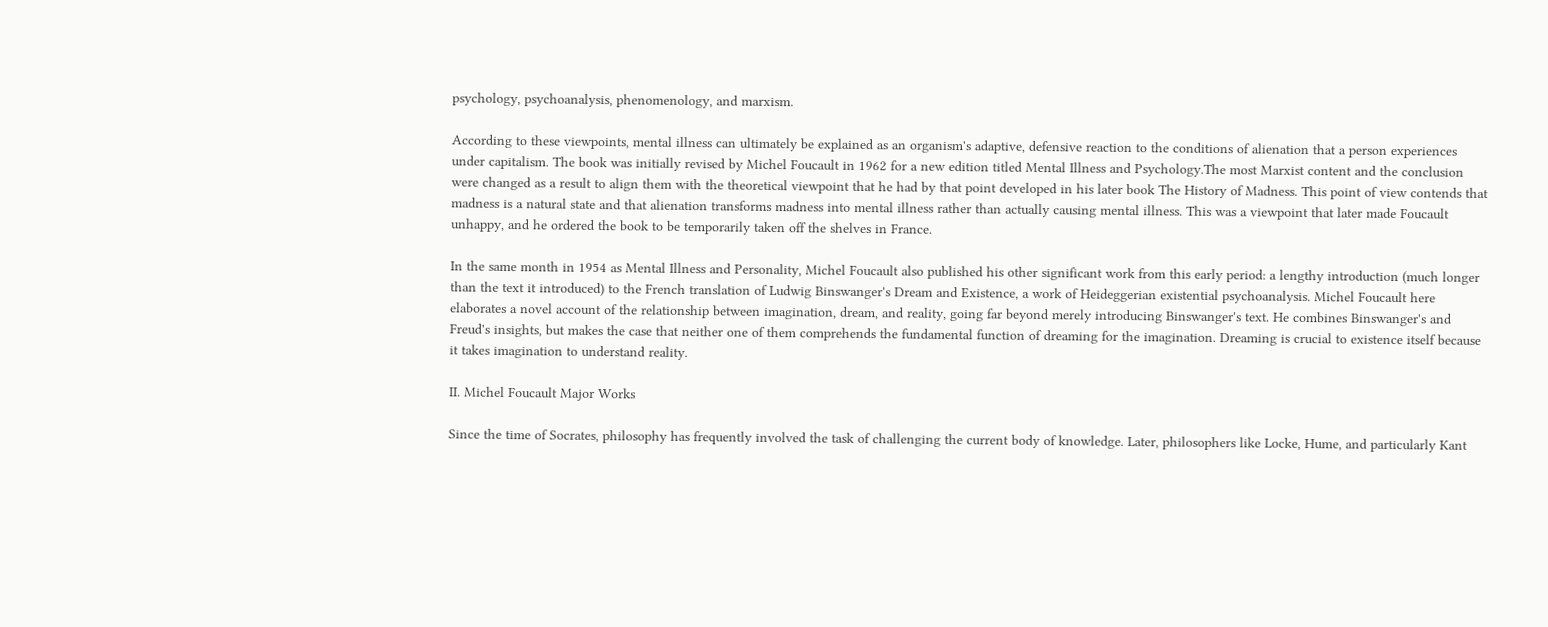psychology, psychoanalysis, phenomenology, and marxism.

According to these viewpoints, mental illness can ultimately be explained as an organism's adaptive, defensive reaction to the conditions of alienation that a person experiences under capitalism. The book was initially revised by Michel Foucault in 1962 for a new edition titled Mental Illness and Psychology.The most Marxist content and the conclusion were changed as a result to align them with the theoretical viewpoint that he had by that point developed in his later book The History of Madness. This point of view contends that madness is a natural state and that alienation transforms madness into mental illness rather than actually causing mental illness. This was a viewpoint that later made Foucault unhappy, and he ordered the book to be temporarily taken off the shelves in France.

In the same month in 1954 as Mental Illness and Personality, Michel Foucault also published his other significant work from this early period: a lengthy introduction (much longer than the text it introduced) to the French translation of Ludwig Binswanger's Dream and Existence, a work of Heideggerian existential psychoanalysis. Michel Foucault here elaborates a novel account of the relationship between imagination, dream, and reality, going far beyond merely introducing Binswanger's text. He combines Binswanger's and Freud's insights, but makes the case that neither one of them comprehends the fundamental function of dreaming for the imagination. Dreaming is crucial to existence itself because it takes imagination to understand reality.

II. Michel Foucault Major Works

Since the time of Socrates, philosophy has frequently involved the task of challenging the current body of knowledge. Later, philosophers like Locke, Hume, and particularly Kant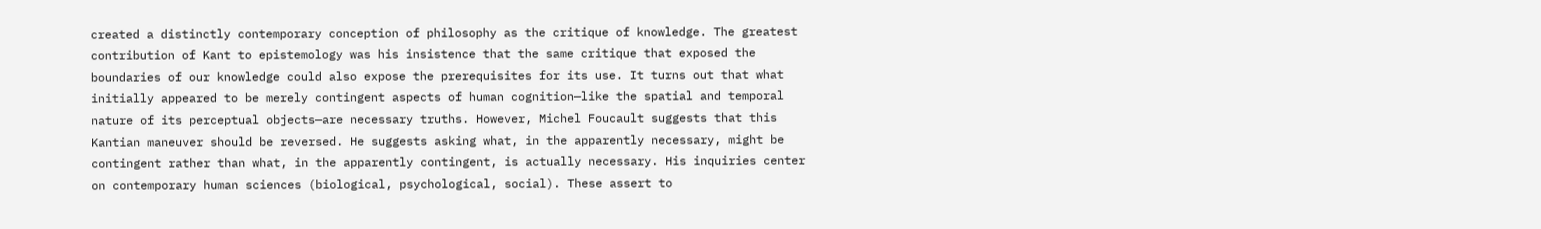created a distinctly contemporary conception of philosophy as the critique of knowledge. The greatest contribution of Kant to epistemology was his insistence that the same critique that exposed the boundaries of our knowledge could also expose the prerequisites for its use. It turns out that what initially appeared to be merely contingent aspects of human cognition—like the spatial and temporal nature of its perceptual objects—are necessary truths. However, Michel Foucault suggests that this Kantian maneuver should be reversed. He suggests asking what, in the apparently necessary, might be contingent rather than what, in the apparently contingent, is actually necessary. His inquiries center on contemporary human sciences (biological, psychological, social). These assert to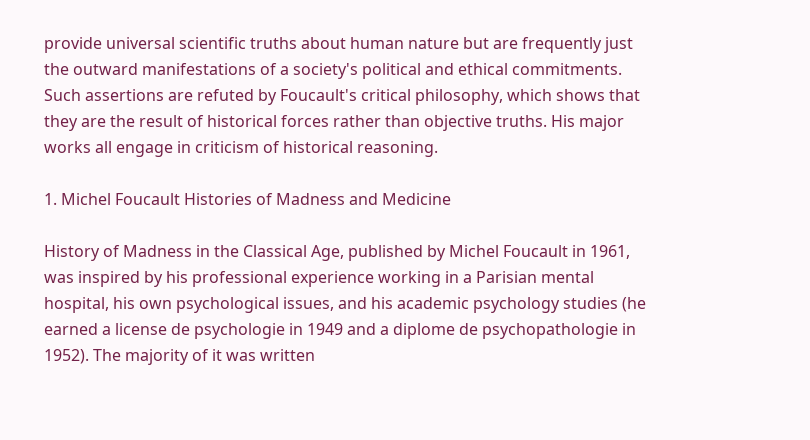provide universal scientific truths about human nature but are frequently just the outward manifestations of a society's political and ethical commitments. Such assertions are refuted by Foucault's critical philosophy, which shows that they are the result of historical forces rather than objective truths. His major works all engage in criticism of historical reasoning.

1. Michel Foucault Histories of Madness and Medicine

History of Madness in the Classical Age, published by Michel Foucault in 1961, was inspired by his professional experience working in a Parisian mental hospital, his own psychological issues, and his academic psychology studies (he earned a license de psychologie in 1949 and a diplome de psychopathologie in 1952). The majority of it was written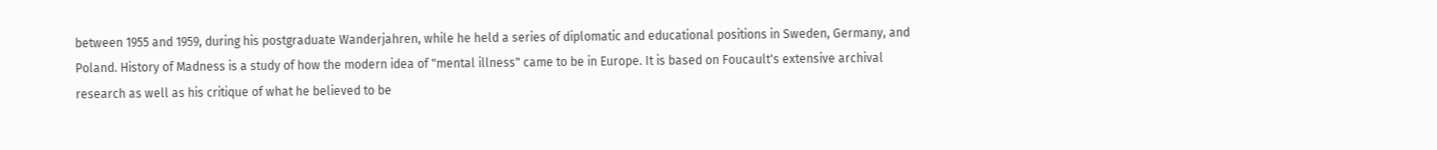between 1955 and 1959, during his postgraduate Wanderjahren, while he held a series of diplomatic and educational positions in Sweden, Germany, and Poland. History of Madness is a study of how the modern idea of "mental illness" came to be in Europe. It is based on Foucault's extensive archival research as well as his critique of what he believed to be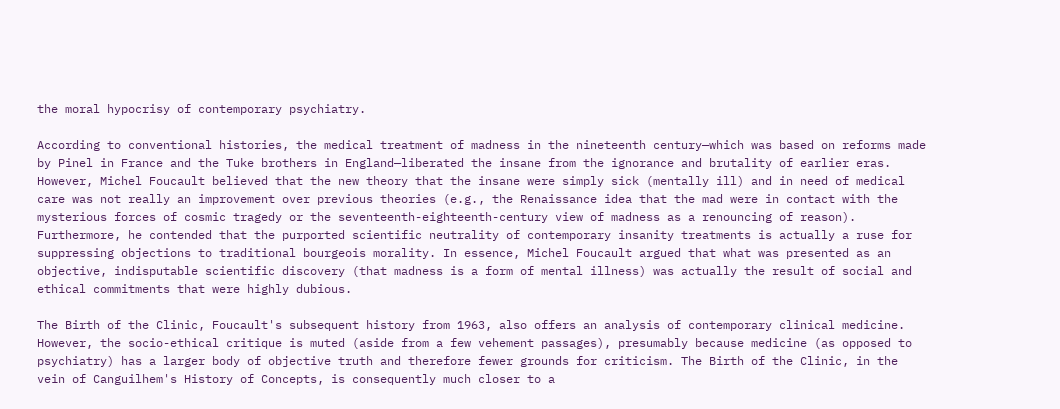the moral hypocrisy of contemporary psychiatry.

According to conventional histories, the medical treatment of madness in the nineteenth century—which was based on reforms made by Pinel in France and the Tuke brothers in England—liberated the insane from the ignorance and brutality of earlier eras. However, Michel Foucault believed that the new theory that the insane were simply sick (mentally ill) and in need of medical care was not really an improvement over previous theories (e.g., the Renaissance idea that the mad were in contact with the mysterious forces of cosmic tragedy or the seventeenth-eighteenth-century view of madness as a renouncing of reason). Furthermore, he contended that the purported scientific neutrality of contemporary insanity treatments is actually a ruse for suppressing objections to traditional bourgeois morality. In essence, Michel Foucault argued that what was presented as an objective, indisputable scientific discovery (that madness is a form of mental illness) was actually the result of social and ethical commitments that were highly dubious.

The Birth of the Clinic, Foucault's subsequent history from 1963, also offers an analysis of contemporary clinical medicine. However, the socio-ethical critique is muted (aside from a few vehement passages), presumably because medicine (as opposed to psychiatry) has a larger body of objective truth and therefore fewer grounds for criticism. The Birth of the Clinic, in the vein of Canguilhem's History of Concepts, is consequently much closer to a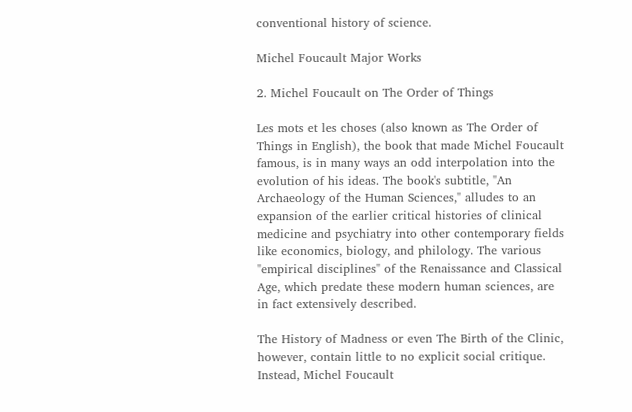conventional history of science.

Michel Foucault Major Works

2. Michel Foucault on The Order of Things

Les mots et les choses (also known as The Order of Things in English), the book that made Michel Foucault famous, is in many ways an odd interpolation into the evolution of his ideas. The book's subtitle, "An Archaeology of the Human Sciences," alludes to an expansion of the earlier critical histories of clinical medicine and psychiatry into other contemporary fields like economics, biology, and philology. The various "empirical disciplines" of the Renaissance and Classical Age, which predate these modern human sciences, are in fact extensively described.

The History of Madness or even The Birth of the Clinic, however, contain little to no explicit social critique. Instead, Michel Foucault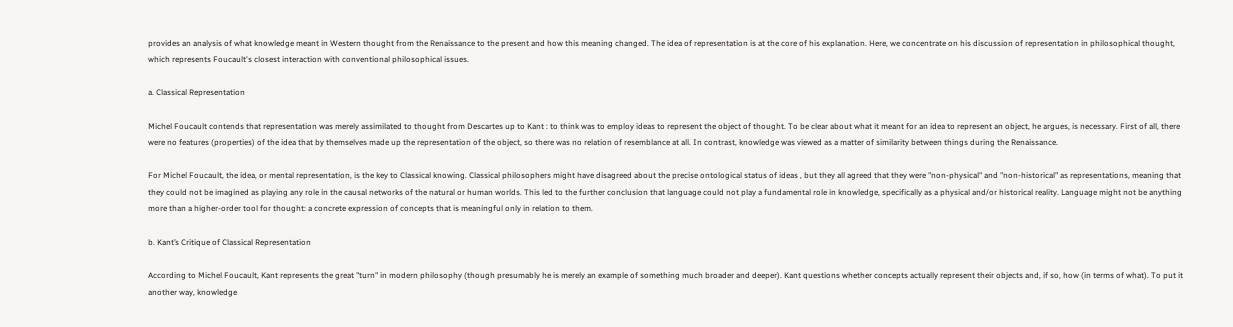provides an analysis of what knowledge meant in Western thought from the Renaissance to the present and how this meaning changed. The idea of representation is at the core of his explanation. Here, we concentrate on his discussion of representation in philosophical thought, which represents Foucault's closest interaction with conventional philosophical issues.

a. Classical Representation

Michel Foucault contends that representation was merely assimilated to thought from Descartes up to Kant : to think was to employ ideas to represent the object of thought. To be clear about what it meant for an idea to represent an object, he argues, is necessary. First of all, there were no features (properties) of the idea that by themselves made up the representation of the object, so there was no relation of resemblance at all. In contrast, knowledge was viewed as a matter of similarity between things during the Renaissance.

For Michel Foucault, the idea, or mental representation, is the key to Classical knowing. Classical philosophers might have disagreed about the precise ontological status of ideas , but they all agreed that they were "non-physical" and "non-historical" as representations, meaning that they could not be imagined as playing any role in the causal networks of the natural or human worlds. This led to the further conclusion that language could not play a fundamental role in knowledge, specifically as a physical and/or historical reality. Language might not be anything more than a higher-order tool for thought: a concrete expression of concepts that is meaningful only in relation to them.

b. Kant’s Critique of Classical Representation

According to Michel Foucault, Kant represents the great "turn" in modern philosophy (though presumably he is merely an example of something much broader and deeper). Kant questions whether concepts actually represent their objects and, if so, how (in terms of what). To put it another way, knowledge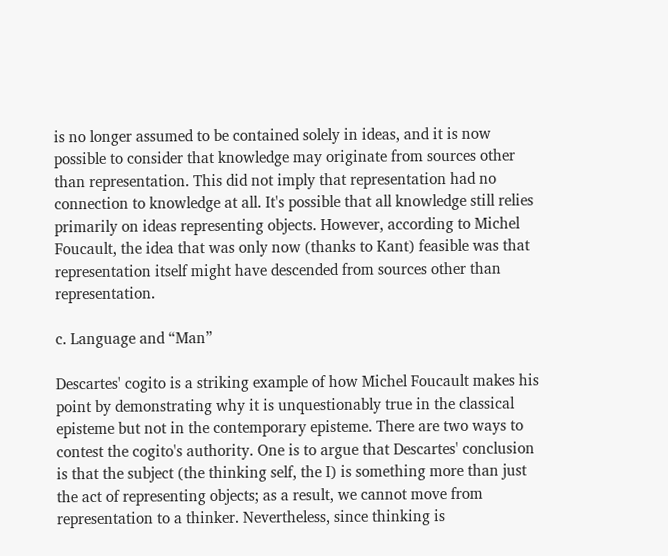is no longer assumed to be contained solely in ideas, and it is now possible to consider that knowledge may originate from sources other than representation. This did not imply that representation had no connection to knowledge at all. It's possible that all knowledge still relies primarily on ideas representing objects. However, according to Michel Foucault, the idea that was only now (thanks to Kant) feasible was that representation itself might have descended from sources other than representation.

c. Language and “Man”

Descartes' cogito is a striking example of how Michel Foucault makes his point by demonstrating why it is unquestionably true in the classical episteme but not in the contemporary episteme. There are two ways to contest the cogito's authority. One is to argue that Descartes' conclusion is that the subject (the thinking self, the I) is something more than just the act of representing objects; as a result, we cannot move from representation to a thinker. Nevertheless, since thinking is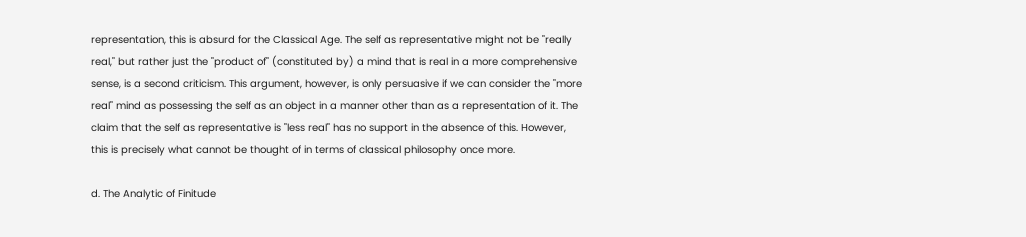representation, this is absurd for the Classical Age. The self as representative might not be "really real," but rather just the "product of" (constituted by) a mind that is real in a more comprehensive sense, is a second criticism. This argument, however, is only persuasive if we can consider the "more real" mind as possessing the self as an object in a manner other than as a representation of it. The claim that the self as representative is "less real" has no support in the absence of this. However, this is precisely what cannot be thought of in terms of classical philosophy once more.

d. The Analytic of Finitude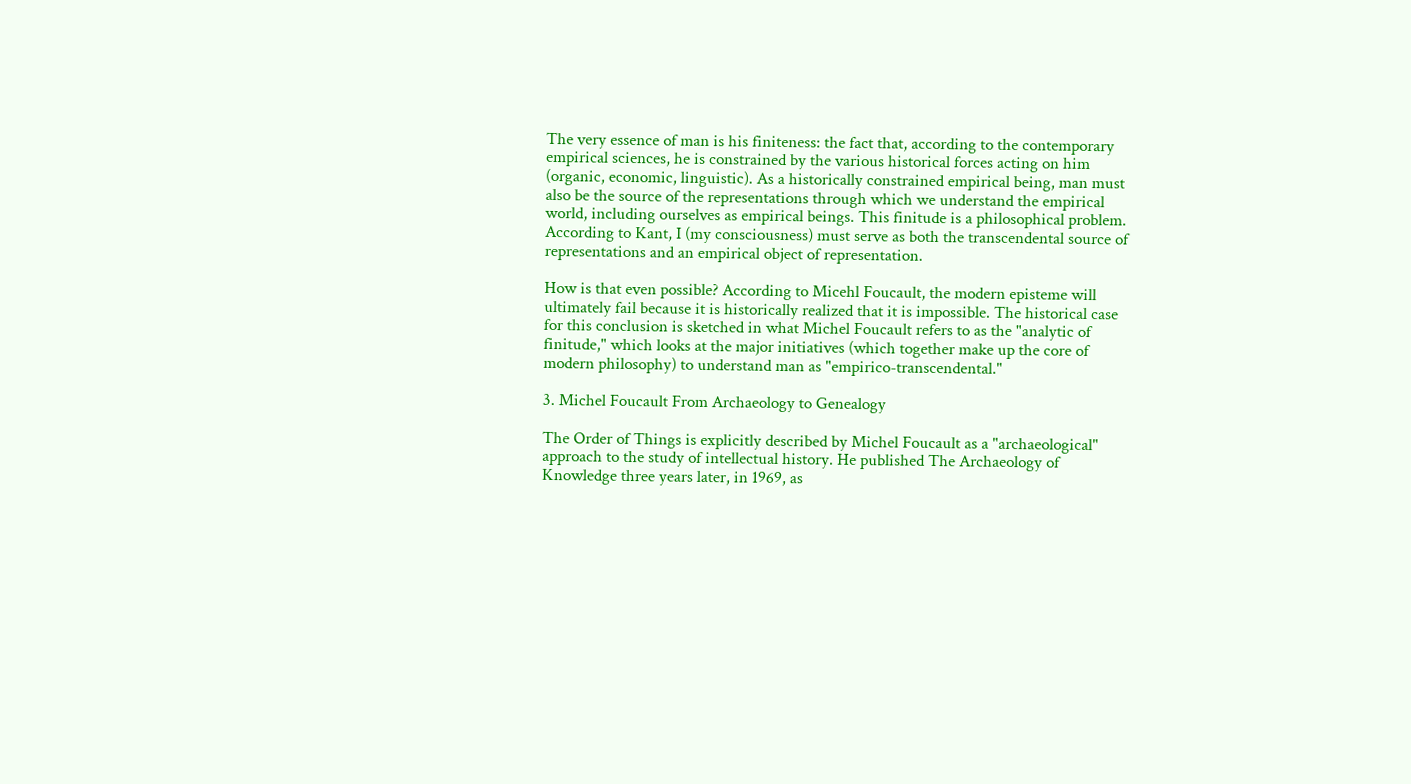The very essence of man is his finiteness: the fact that, according to the contemporary empirical sciences, he is constrained by the various historical forces acting on him (organic, economic, linguistic). As a historically constrained empirical being, man must also be the source of the representations through which we understand the empirical world, including ourselves as empirical beings. This finitude is a philosophical problem. According to Kant, I (my consciousness) must serve as both the transcendental source of representations and an empirical object of representation.

How is that even possible? According to Micehl Foucault, the modern episteme will ultimately fail because it is historically realized that it is impossible. The historical case for this conclusion is sketched in what Michel Foucault refers to as the "analytic of finitude," which looks at the major initiatives (which together make up the core of modern philosophy) to understand man as "empirico-transcendental."

3. Michel Foucault From Archaeology to Genealogy

The Order of Things is explicitly described by Michel Foucault as a "archaeological" approach to the study of intellectual history. He published The Archaeology of Knowledge three years later, in 1969, as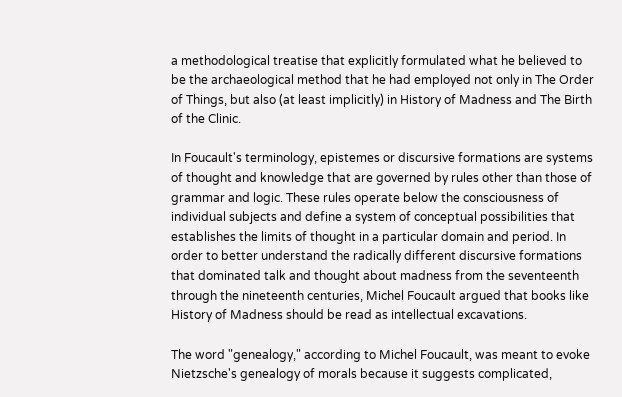a methodological treatise that explicitly formulated what he believed to be the archaeological method that he had employed not only in The Order of Things, but also (at least implicitly) in History of Madness and The Birth of the Clinic.

In Foucault's terminology, epistemes or discursive formations are systems of thought and knowledge that are governed by rules other than those of grammar and logic. These rules operate below the consciousness of individual subjects and define a system of conceptual possibilities that establishes the limits of thought in a particular domain and period. In order to better understand the radically different discursive formations that dominated talk and thought about madness from the seventeenth through the nineteenth centuries, Michel Foucault argued that books like History of Madness should be read as intellectual excavations.

The word "genealogy," according to Michel Foucault, was meant to evoke Nietzsche's genealogy of morals because it suggests complicated,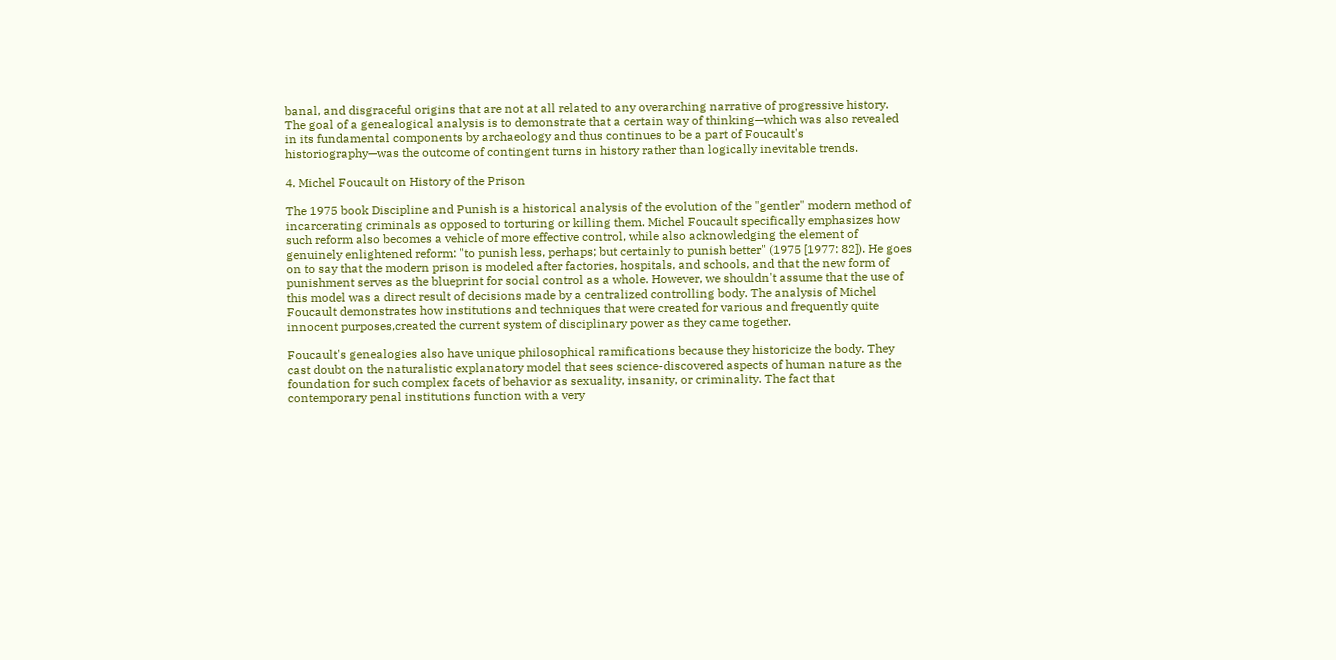banal, and disgraceful origins that are not at all related to any overarching narrative of progressive history. The goal of a genealogical analysis is to demonstrate that a certain way of thinking—which was also revealed in its fundamental components by archaeology and thus continues to be a part of Foucault's historiography—was the outcome of contingent turns in history rather than logically inevitable trends.

4. Michel Foucault on History of the Prison

The 1975 book Discipline and Punish is a historical analysis of the evolution of the "gentler" modern method of incarcerating criminals as opposed to torturing or killing them. Michel Foucault specifically emphasizes how such reform also becomes a vehicle of more effective control, while also acknowledging the element of genuinely enlightened reform: "to punish less, perhaps; but certainly to punish better" (1975 [1977: 82]). He goes on to say that the modern prison is modeled after factories, hospitals, and schools, and that the new form of punishment serves as the blueprint for social control as a whole. However, we shouldn't assume that the use of this model was a direct result of decisions made by a centralized controlling body. The analysis of Michel Foucault demonstrates how institutions and techniques that were created for various and frequently quite innocent purposes,created the current system of disciplinary power as they came together.

Foucault's genealogies also have unique philosophical ramifications because they historicize the body. They cast doubt on the naturalistic explanatory model that sees science-discovered aspects of human nature as the foundation for such complex facets of behavior as sexuality, insanity, or criminality. The fact that contemporary penal institutions function with a very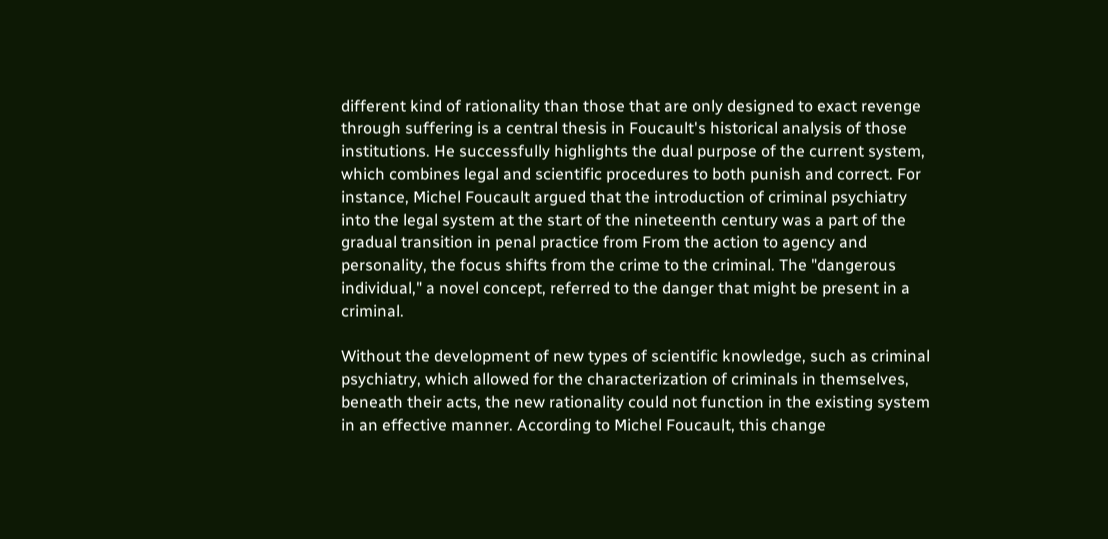different kind of rationality than those that are only designed to exact revenge through suffering is a central thesis in Foucault's historical analysis of those institutions. He successfully highlights the dual purpose of the current system, which combines legal and scientific procedures to both punish and correct. For instance, Michel Foucault argued that the introduction of criminal psychiatry into the legal system at the start of the nineteenth century was a part of the gradual transition in penal practice from From the action to agency and personality, the focus shifts from the crime to the criminal. The "dangerous individual," a novel concept, referred to the danger that might be present in a criminal.

Without the development of new types of scientific knowledge, such as criminal psychiatry, which allowed for the characterization of criminals in themselves, beneath their acts, the new rationality could not function in the existing system in an effective manner. According to Michel Foucault, this change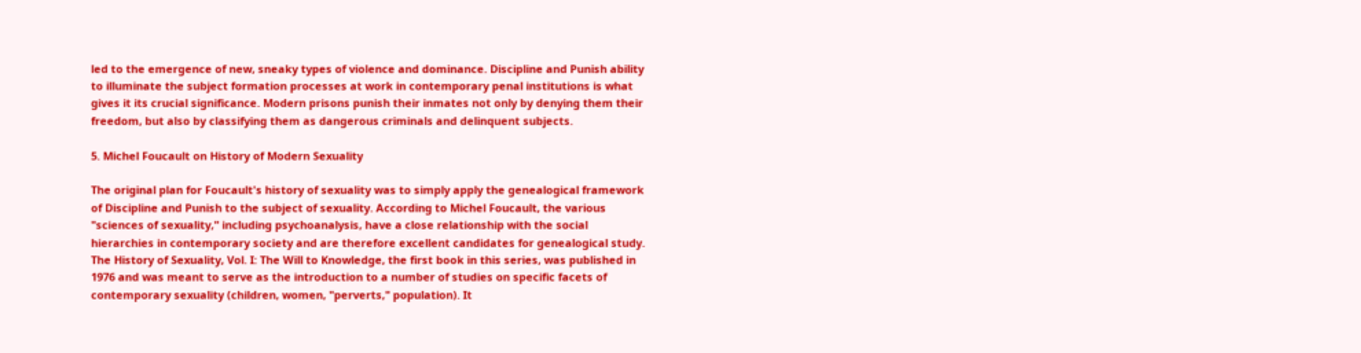led to the emergence of new, sneaky types of violence and dominance. Discipline and Punish ability to illuminate the subject formation processes at work in contemporary penal institutions is what gives it its crucial significance. Modern prisons punish their inmates not only by denying them their freedom, but also by classifying them as dangerous criminals and delinquent subjects.

5. Michel Foucault on History of Modern Sexuality

The original plan for Foucault's history of sexuality was to simply apply the genealogical framework of Discipline and Punish to the subject of sexuality. According to Michel Foucault, the various "sciences of sexuality," including psychoanalysis, have a close relationship with the social hierarchies in contemporary society and are therefore excellent candidates for genealogical study. The History of Sexuality, Vol. I: The Will to Knowledge, the first book in this series, was published in 1976 and was meant to serve as the introduction to a number of studies on specific facets of contemporary sexuality (children, women, "perverts," population). It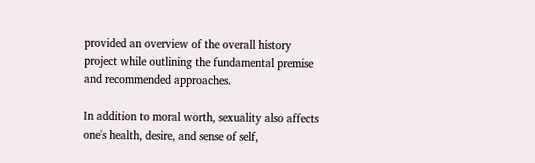provided an overview of the overall history project while outlining the fundamental premise and recommended approaches.

In addition to moral worth, sexuality also affects one's health, desire, and sense of self,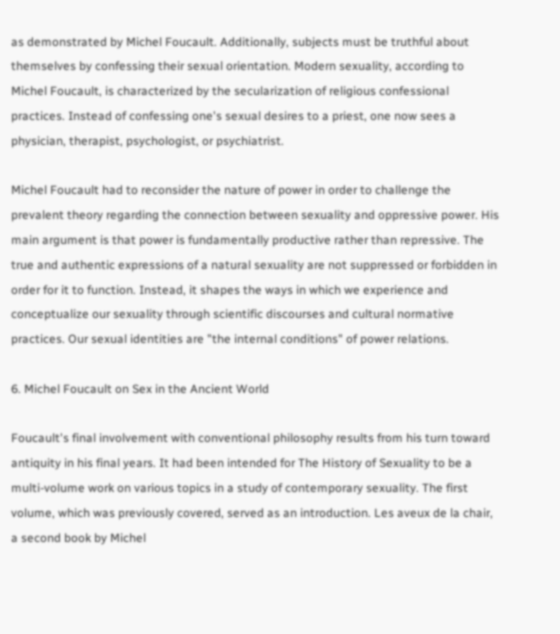as demonstrated by Michel Foucault. Additionally, subjects must be truthful about themselves by confessing their sexual orientation. Modern sexuality, according to Michel Foucault, is characterized by the secularization of religious confessional practices. Instead of confessing one's sexual desires to a priest, one now sees a physician, therapist, psychologist, or psychiatrist.

Michel Foucault had to reconsider the nature of power in order to challenge the prevalent theory regarding the connection between sexuality and oppressive power. His main argument is that power is fundamentally productive rather than repressive. The true and authentic expressions of a natural sexuality are not suppressed or forbidden in order for it to function. Instead, it shapes the ways in which we experience and conceptualize our sexuality through scientific discourses and cultural normative practices. Our sexual identities are "the internal conditions" of power relations.

6. Michel Foucault on Sex in the Ancient World

Foucault's final involvement with conventional philosophy results from his turn toward antiquity in his final years. It had been intended for The History of Sexuality to be a multi-volume work on various topics in a study of contemporary sexuality. The first volume, which was previously covered, served as an introduction. Les aveux de la chair, a second book by Michel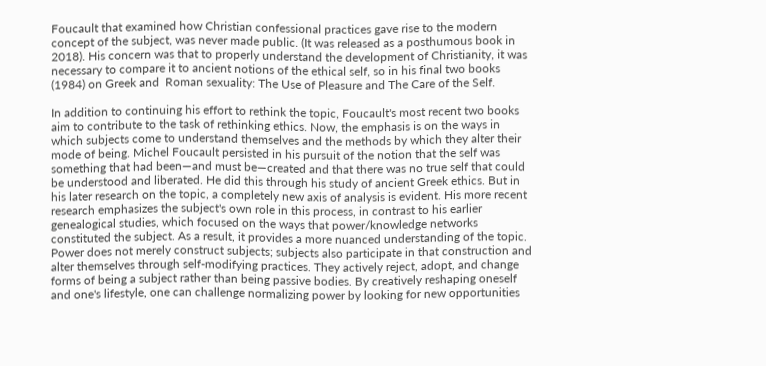Foucault that examined how Christian confessional practices gave rise to the modern concept of the subject, was never made public. (It was released as a posthumous book in 2018). His concern was that to properly understand the development of Christianity, it was necessary to compare it to ancient notions of the ethical self, so in his final two books (1984) on Greek and  Roman sexuality: The Use of Pleasure and The Care of the Self.

In addition to continuing his effort to rethink the topic, Foucault's most recent two books aim to contribute to the task of rethinking ethics. Now, the emphasis is on the ways in which subjects come to understand themselves and the methods by which they alter their mode of being. Michel Foucault persisted in his pursuit of the notion that the self was something that had been—and must be—created and that there was no true self that could be understood and liberated. He did this through his study of ancient Greek ethics. But in his later research on the topic, a completely new axis of analysis is evident. His more recent research emphasizes the subject's own role in this process, in contrast to his earlier genealogical studies, which focused on the ways that power/knowledge networks constituted the subject. As a result, it provides a more nuanced understanding of the topic. Power does not merely construct subjects; subjects also participate in that construction and alter themselves through self-modifying practices. They actively reject, adopt, and change forms of being a subject rather than being passive bodies. By creatively reshaping oneself and one's lifestyle, one can challenge normalizing power by looking for new opportunities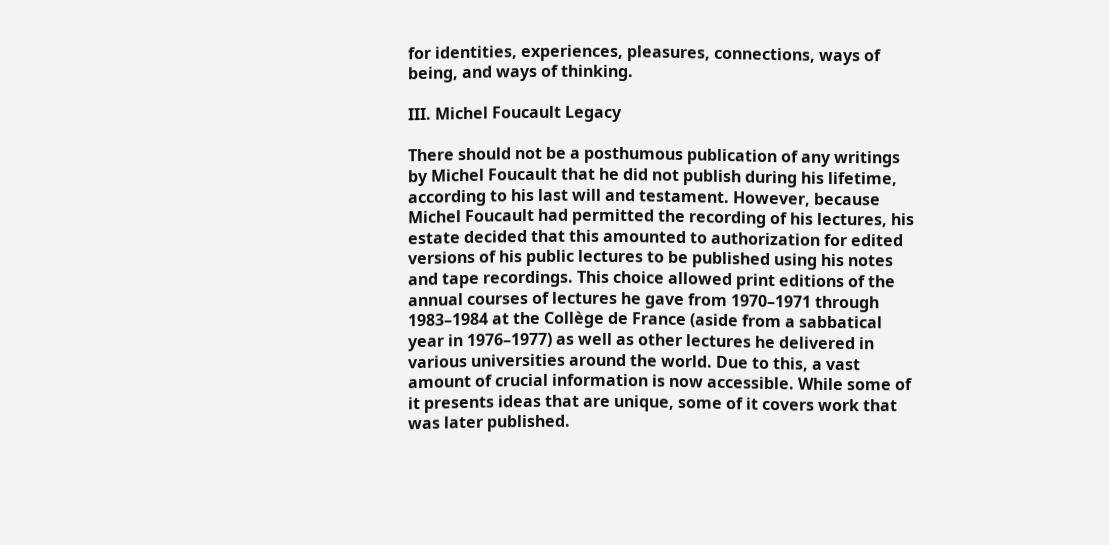for identities, experiences, pleasures, connections, ways of being, and ways of thinking.

III. Michel Foucault Legacy

There should not be a posthumous publication of any writings by Michel Foucault that he did not publish during his lifetime, according to his last will and testament. However, because Michel Foucault had permitted the recording of his lectures, his estate decided that this amounted to authorization for edited versions of his public lectures to be published using his notes and tape recordings. This choice allowed print editions of the annual courses of lectures he gave from 1970–1971 through 1983–1984 at the Collège de France (aside from a sabbatical year in 1976–1977) as well as other lectures he delivered in various universities around the world. Due to this, a vast amount of crucial information is now accessible. While some of it presents ideas that are unique, some of it covers work that was later published.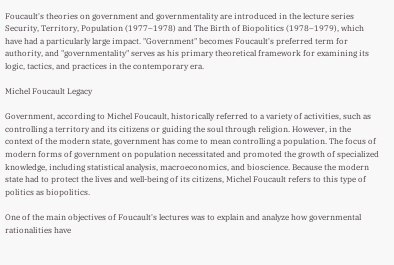Foucault's theories on government and governmentality are introduced in the lecture series Security, Territory, Population (1977–1978) and The Birth of Biopolitics (1978–1979), which have had a particularly large impact. "Government" becomes Foucault's preferred term for authority, and "governmentality" serves as his primary theoretical framework for examining its logic, tactics, and practices in the contemporary era.

Michel Foucault Legacy

Government, according to Michel Foucault, historically referred to a variety of activities, such as controlling a territory and its citizens or guiding the soul through religion. However, in the context of the modern state, government has come to mean controlling a population. The focus of modern forms of government on population necessitated and promoted the growth of specialized knowledge, including statistical analysis, macroeconomics, and bioscience. Because the modern state had to protect the lives and well-being of its citizens, Michel Foucault refers to this type of politics as biopolitics.

One of the main objectives of Foucault's lectures was to explain and analyze how governmental rationalities have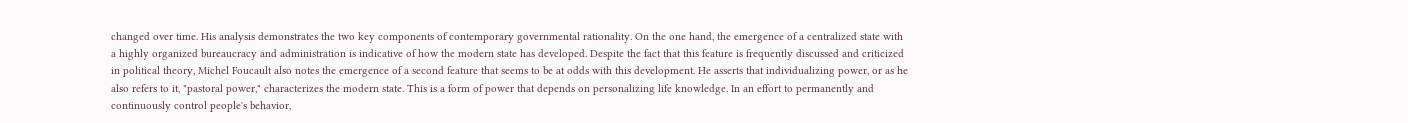changed over time. His analysis demonstrates the two key components of contemporary governmental rationality. On the one hand, the emergence of a centralized state with a highly organized bureaucracy and administration is indicative of how the modern state has developed. Despite the fact that this feature is frequently discussed and criticized in political theory, Michel Foucault also notes the emergence of a second feature that seems to be at odds with this development. He asserts that individualizing power, or as he also refers to it, "pastoral power," characterizes the modern state. This is a form of power that depends on personalizing life knowledge. In an effort to permanently and continuously control people's behavior,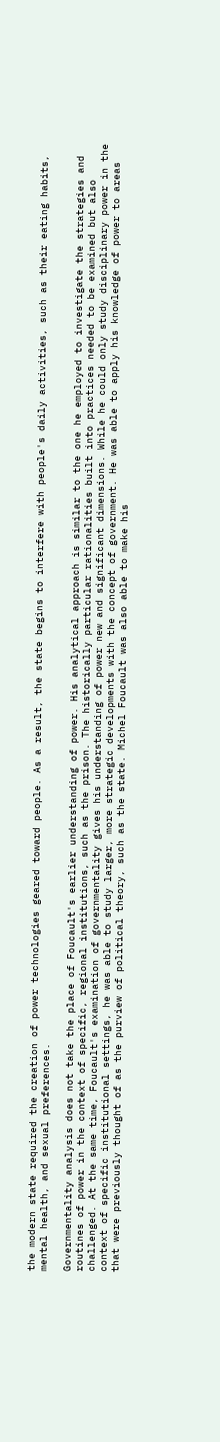the modern state required the creation of power technologies geared toward people. As a result, the state begins to interfere with people's daily activities, such as their eating habits, mental health, and sexual preferences.

Governmentality analysis does not take the place of Foucault's earlier understanding of power. His analytical approach is similar to the one he employed to investigate the strategies and routines of power in the context of specific, regional institutions, such as the prison. The historically particular rationalities built into practices needed to be examined but also challenged. At the same time, Foucault's examination of governmentality gives his understanding of power new and significant dimensions. While he could only study disciplinary power in the context of specific institutional settings, he was able to study larger, more strategic developments with the concept of government. He was able to apply his knowledge of power to areas that were previously thought of as the purview of political theory, such as the state. Michel Foucault was also able to make his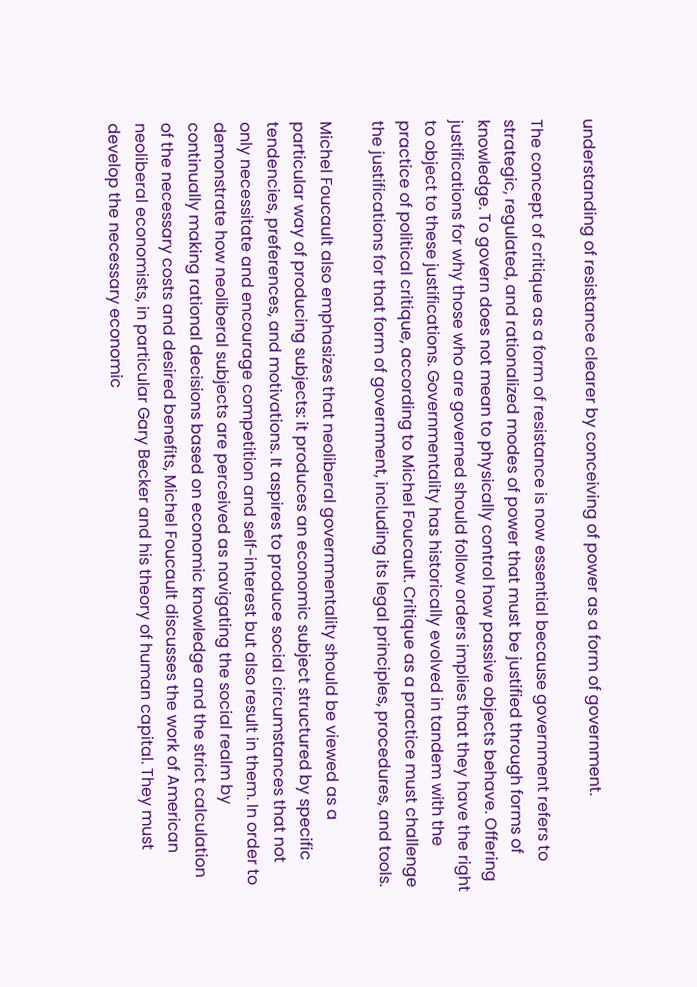understanding of resistance clearer by conceiving of power as a form of government.

The concept of critique as a form of resistance is now essential because government refers to strategic, regulated, and rationalized modes of power that must be justified through forms of knowledge. To govern does not mean to physically control how passive objects behave. Offering justifications for why those who are governed should follow orders implies that they have the right to object to these justifications. Governmentality has historically evolved in tandem with the practice of political critique, according to Michel Foucault. Critique as a practice must challenge the justifications for that form of government, including its legal principles, procedures, and tools.

Michel Foucault also emphasizes that neoliberal governmentality should be viewed as a particular way of producing subjects: it produces an economic subject structured by specific tendencies, preferences, and motivations. It aspires to produce social circumstances that not only necessitate and encourage competition and self-interest but also result in them. In order to demonstrate how neoliberal subjects are perceived as navigating the social realm by continually making rational decisions based on economic knowledge and the strict calculation of the necessary costs and desired benefits, Michel Foucault discusses the work of American neoliberal economists, in particular Gary Becker and his theory of human capital. They must develop the necessary economic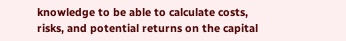knowledge to be able to calculate costs, risks, and potential returns on the capital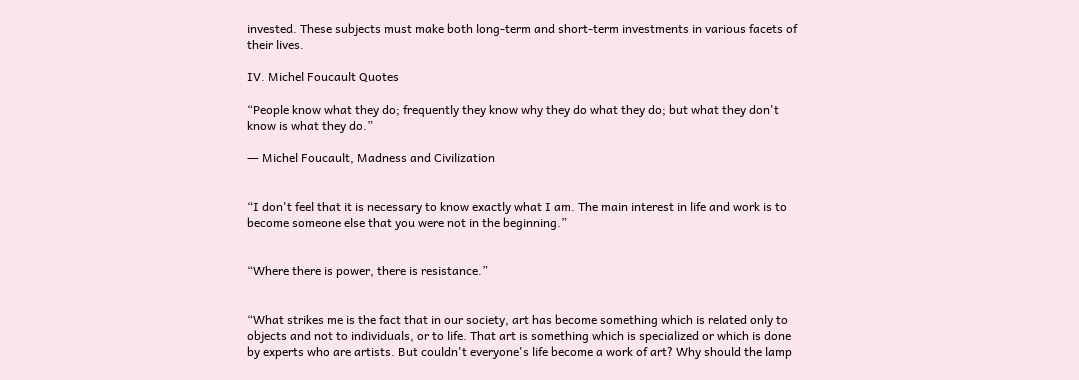invested. These subjects must make both long-term and short-term investments in various facets of their lives.

IV. Michel Foucault Quotes

“People know what they do; frequently they know why they do what they do; but what they don't know is what they do.”

― Michel Foucault, Madness and Civilization


“I don't feel that it is necessary to know exactly what I am. The main interest in life and work is to become someone else that you were not in the beginning.”


“Where there is power, there is resistance.”


“What strikes me is the fact that in our society, art has become something which is related only to objects and not to individuals, or to life. That art is something which is specialized or which is done by experts who are artists. But couldn't everyone's life become a work of art? Why should the lamp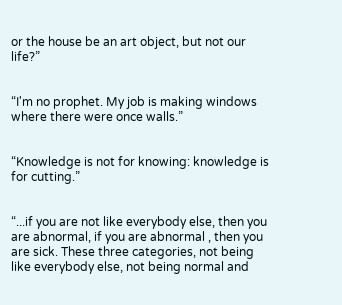or the house be an art object, but not our life?”


“I'm no prophet. My job is making windows where there were once walls.”


“Knowledge is not for knowing: knowledge is for cutting.”


“...if you are not like everybody else, then you are abnormal, if you are abnormal , then you are sick. These three categories, not being like everybody else, not being normal and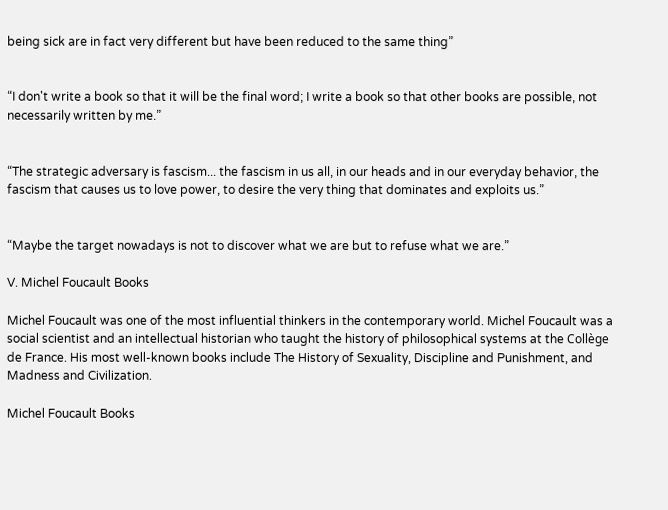being sick are in fact very different but have been reduced to the same thing”


“I don't write a book so that it will be the final word; I write a book so that other books are possible, not necessarily written by me.”


“The strategic adversary is fascism... the fascism in us all, in our heads and in our everyday behavior, the fascism that causes us to love power, to desire the very thing that dominates and exploits us.”


“Maybe the target nowadays is not to discover what we are but to refuse what we are.”

V. Michel Foucault Books

Michel Foucault was one of the most influential thinkers in the contemporary world. Michel Foucault was a social scientist and an intellectual historian who taught the history of philosophical systems at the Collège de France. His most well-known books include The History of Sexuality, Discipline and Punishment, and Madness and Civilization.

Michel Foucault Books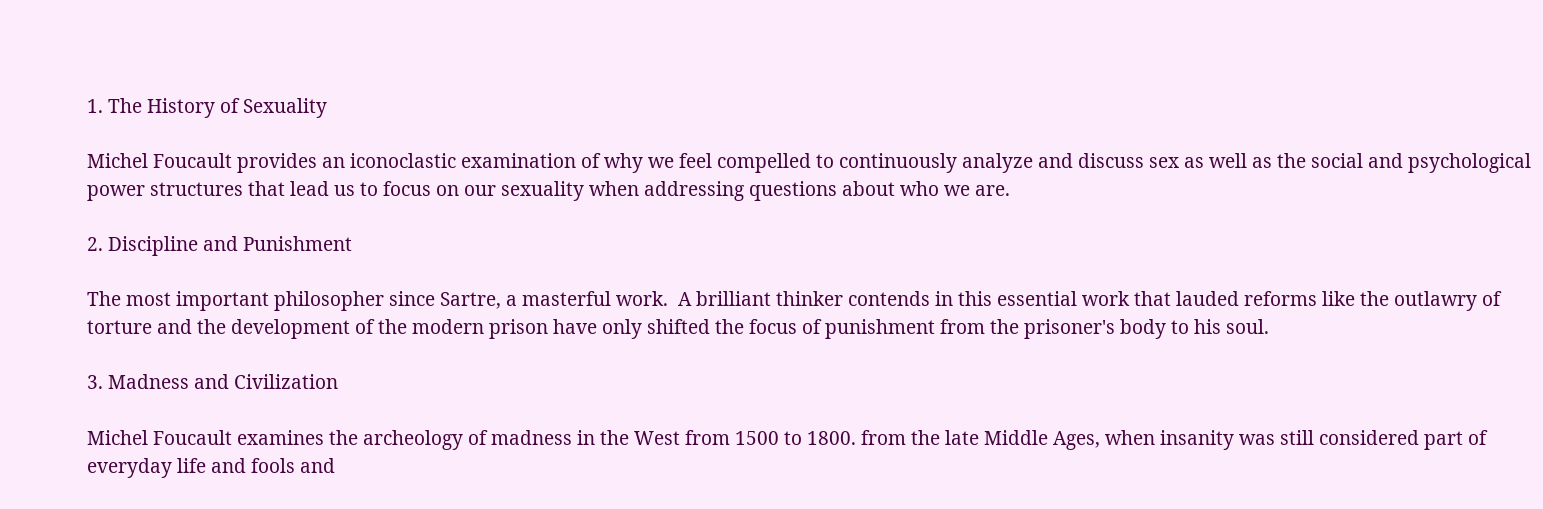1. The History of Sexuality

Michel Foucault provides an iconoclastic examination of why we feel compelled to continuously analyze and discuss sex as well as the social and psychological power structures that lead us to focus on our sexuality when addressing questions about who we are.

2. Discipline and Punishment

The most important philosopher since Sartre, a masterful work.  A brilliant thinker contends in this essential work that lauded reforms like the outlawry of torture and the development of the modern prison have only shifted the focus of punishment from the prisoner's body to his soul.

3. Madness and Civilization

Michel Foucault examines the archeology of madness in the West from 1500 to 1800. from the late Middle Ages, when insanity was still considered part of everyday life and fools and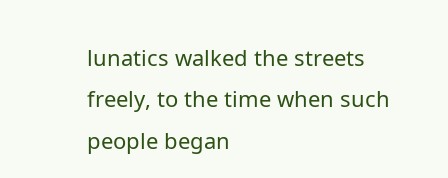lunatics walked the streets freely, to the time when such people began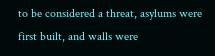to be considered a threat, asylums were first built, and walls were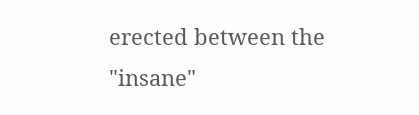erected between the "insane"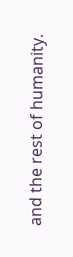and the rest of humanity.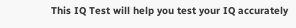This IQ Test will help you test your IQ accurately